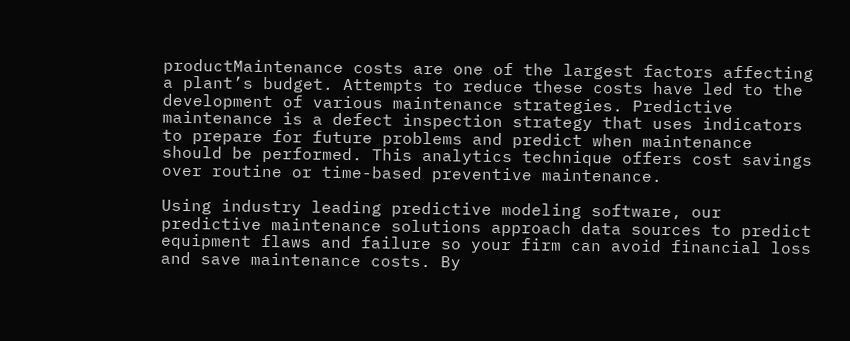productMaintenance costs are one of the largest factors affecting a plant’s budget. Attempts to reduce these costs have led to the development of various maintenance strategies. Predictive maintenance is a defect inspection strategy that uses indicators to prepare for future problems and predict when maintenance should be performed. This analytics technique offers cost savings over routine or time-based preventive maintenance.

Using industry leading predictive modeling software, our predictive maintenance solutions approach data sources to predict equipment flaws and failure so your firm can avoid financial loss and save maintenance costs. By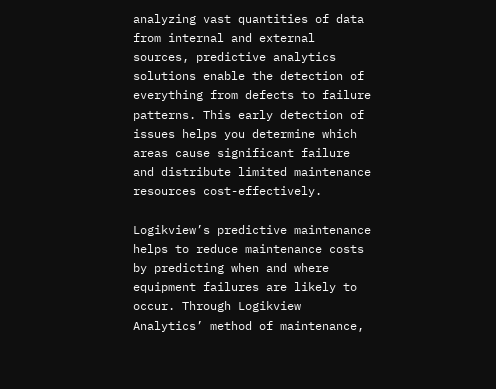analyzing vast quantities of data from internal and external sources, predictive analytics solutions enable the detection of everything from defects to failure patterns. This early detection of issues helps you determine which areas cause significant failure and distribute limited maintenance resources cost-effectively.

Logikview’s predictive maintenance helps to reduce maintenance costs by predicting when and where equipment failures are likely to occur. Through Logikview Analytics’ method of maintenance,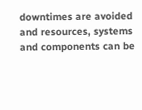downtimes are avoided and resources, systems and components can be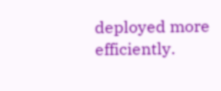deployed more efficiently.